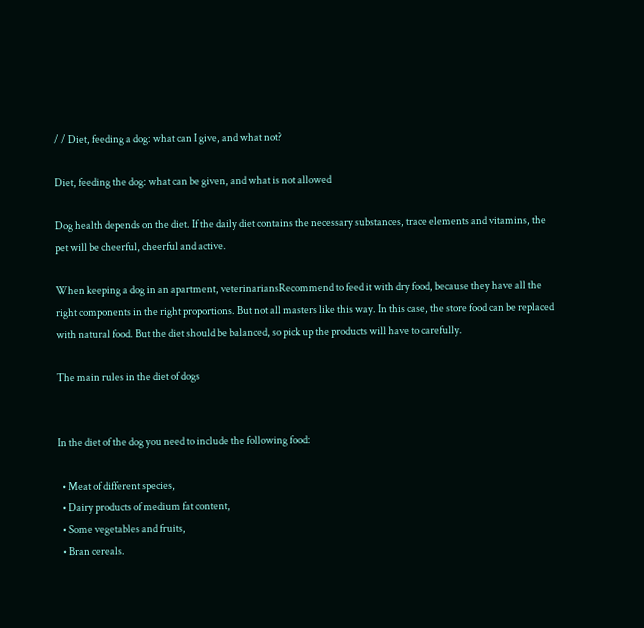/ / Diet, feeding a dog: what can I give, and what not?

Diet, feeding the dog: what can be given, and what is not allowed

Dog health depends on the diet. If the daily diet contains the necessary substances, trace elements and vitamins, the pet will be cheerful, cheerful and active.

When keeping a dog in an apartment, veterinariansRecommend to feed it with dry food, because they have all the right components in the right proportions. But not all masters like this way. In this case, the store food can be replaced with natural food. But the diet should be balanced, so pick up the products will have to carefully.

The main rules in the diet of dogs


In the diet of the dog you need to include the following food:

  • Meat of different species,
  • Dairy products of medium fat content,
  • Some vegetables and fruits,
  • Bran cereals.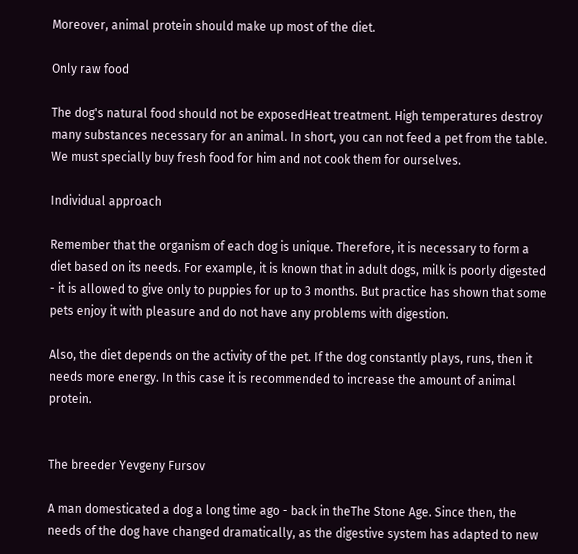Moreover, animal protein should make up most of the diet.

Only raw food

The dog's natural food should not be exposedHeat treatment. High temperatures destroy many substances necessary for an animal. In short, you can not feed a pet from the table. We must specially buy fresh food for him and not cook them for ourselves.

Individual approach

Remember that the organism of each dog is unique. Therefore, it is necessary to form a diet based on its needs. For example, it is known that in adult dogs, milk is poorly digested - it is allowed to give only to puppies for up to 3 months. But practice has shown that some pets enjoy it with pleasure and do not have any problems with digestion.

Also, the diet depends on the activity of the pet. If the dog constantly plays, runs, then it needs more energy. In this case it is recommended to increase the amount of animal protein.


The breeder Yevgeny Fursov

A man domesticated a dog a long time ago - back in theThe Stone Age. Since then, the needs of the dog have changed dramatically, as the digestive system has adapted to new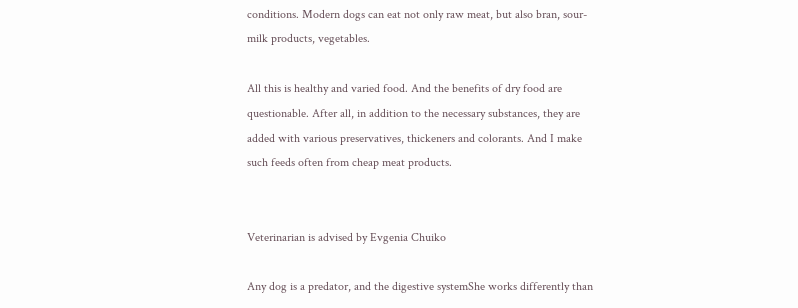conditions. Modern dogs can eat not only raw meat, but also bran, sour-milk products, vegetables.

All this is healthy and varied food. And the benefits of dry food are questionable. After all, in addition to the necessary substances, they are added with various preservatives, thickeners and colorants. And I make such feeds often from cheap meat products.


Veterinarian is advised by Evgenia Chuiko

Any dog is a predator, and the digestive systemShe works differently than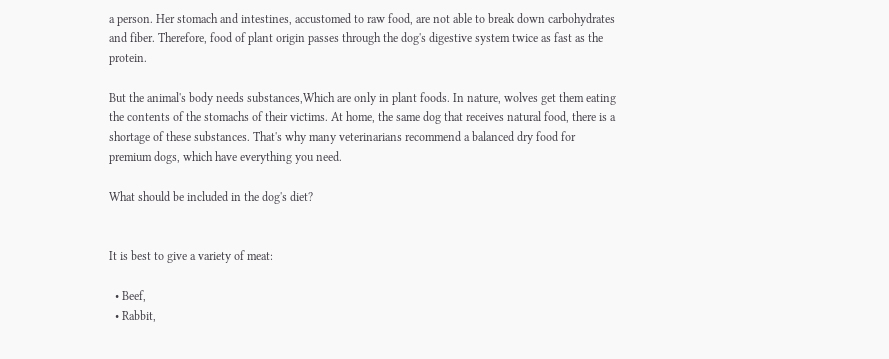a person. Her stomach and intestines, accustomed to raw food, are not able to break down carbohydrates and fiber. Therefore, food of plant origin passes through the dog's digestive system twice as fast as the protein.

But the animal's body needs substances,Which are only in plant foods. In nature, wolves get them eating the contents of the stomachs of their victims. At home, the same dog that receives natural food, there is a shortage of these substances. That's why many veterinarians recommend a balanced dry food for premium dogs, which have everything you need.

What should be included in the dog's diet?


It is best to give a variety of meat:

  • Beef,
  • Rabbit,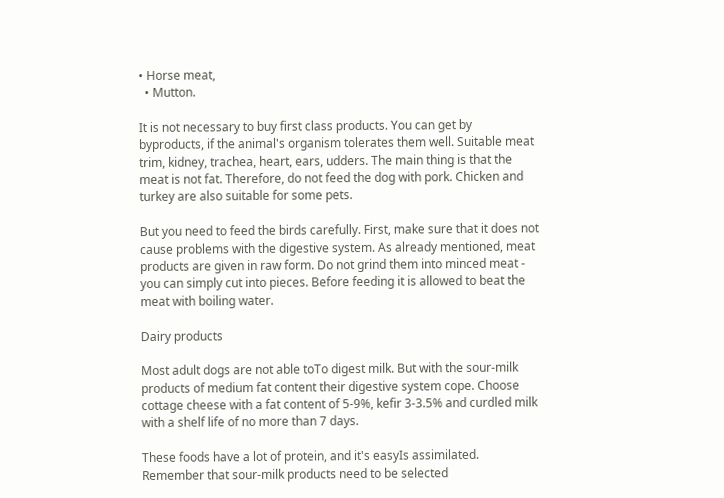• Horse meat,
  • Mutton.

It is not necessary to buy first class products. You can get by byproducts, if the animal's organism tolerates them well. Suitable meat trim, kidney, trachea, heart, ears, udders. The main thing is that the meat is not fat. Therefore, do not feed the dog with pork. Chicken and turkey are also suitable for some pets.

But you need to feed the birds carefully. First, make sure that it does not cause problems with the digestive system. As already mentioned, meat products are given in raw form. Do not grind them into minced meat - you can simply cut into pieces. Before feeding it is allowed to beat the meat with boiling water.

Dairy products

Most adult dogs are not able toTo digest milk. But with the sour-milk products of medium fat content their digestive system cope. Choose cottage cheese with a fat content of 5-9%, kefir 3-3.5% and curdled milk with a shelf life of no more than 7 days.

These foods have a lot of protein, and it's easyIs assimilated. Remember that sour-milk products need to be selected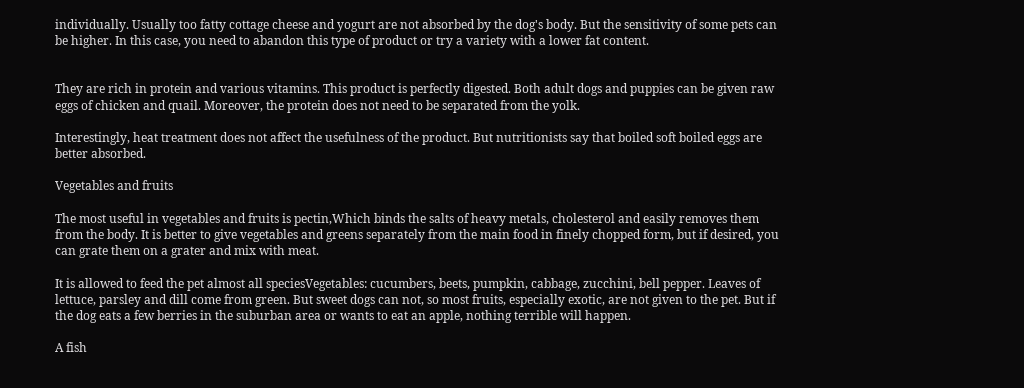individually. Usually too fatty cottage cheese and yogurt are not absorbed by the dog's body. But the sensitivity of some pets can be higher. In this case, you need to abandon this type of product or try a variety with a lower fat content.


They are rich in protein and various vitamins. This product is perfectly digested. Both adult dogs and puppies can be given raw eggs of chicken and quail. Moreover, the protein does not need to be separated from the yolk.

Interestingly, heat treatment does not affect the usefulness of the product. But nutritionists say that boiled soft boiled eggs are better absorbed.

Vegetables and fruits

The most useful in vegetables and fruits is pectin,Which binds the salts of heavy metals, cholesterol and easily removes them from the body. It is better to give vegetables and greens separately from the main food in finely chopped form, but if desired, you can grate them on a grater and mix with meat.

It is allowed to feed the pet almost all speciesVegetables: cucumbers, beets, pumpkin, cabbage, zucchini, bell pepper. Leaves of lettuce, parsley and dill come from green. But sweet dogs can not, so most fruits, especially exotic, are not given to the pet. But if the dog eats a few berries in the suburban area or wants to eat an apple, nothing terrible will happen.

A fish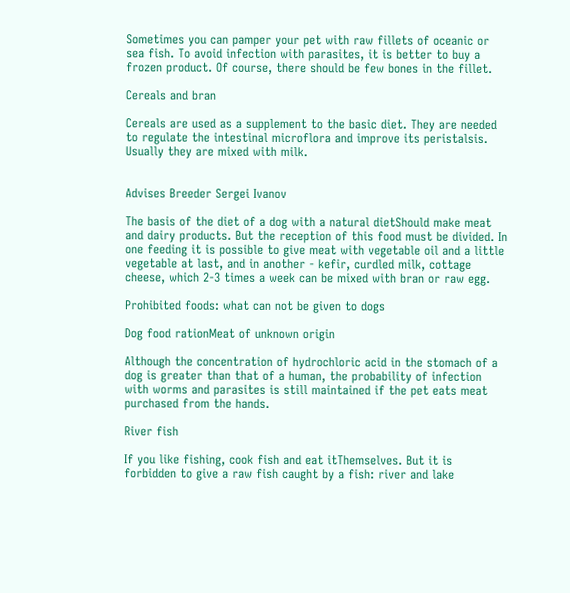Sometimes you can pamper your pet with raw fillets of oceanic or sea fish. To avoid infection with parasites, it is better to buy a frozen product. Of course, there should be few bones in the fillet.

Cereals and bran

Cereals are used as a supplement to the basic diet. They are needed to regulate the intestinal microflora and improve its peristalsis. Usually they are mixed with milk.


Advises Breeder Sergei Ivanov

The basis of the diet of a dog with a natural dietShould make meat and dairy products. But the reception of this food must be divided. In one feeding it is possible to give meat with vegetable oil and a little vegetable at last, and in another - kefir, curdled milk, cottage cheese, which 2-3 times a week can be mixed with bran or raw egg.

Prohibited foods: what can not be given to dogs

Dog food rationMeat of unknown origin

Although the concentration of hydrochloric acid in the stomach of a dog is greater than that of a human, the probability of infection with worms and parasites is still maintained if the pet eats meat purchased from the hands.

River fish

If you like fishing, cook fish and eat itThemselves. But it is forbidden to give a raw fish caught by a fish: river and lake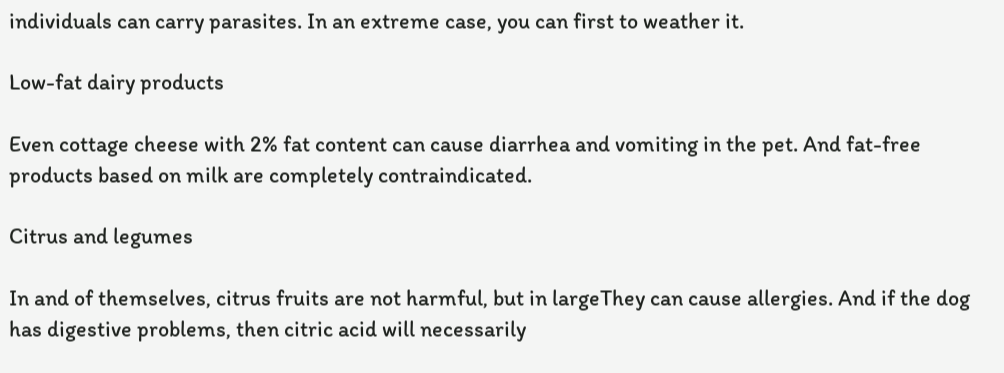individuals can carry parasites. In an extreme case, you can first to weather it.

Low-fat dairy products

Even cottage cheese with 2% fat content can cause diarrhea and vomiting in the pet. And fat-free products based on milk are completely contraindicated.

Citrus and legumes

In and of themselves, citrus fruits are not harmful, but in largeThey can cause allergies. And if the dog has digestive problems, then citric acid will necessarily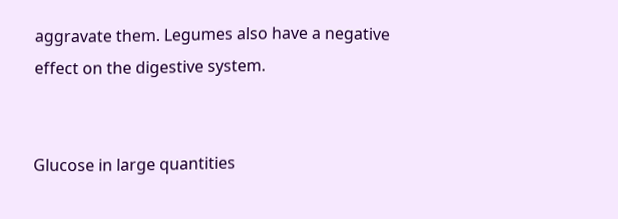aggravate them. Legumes also have a negative effect on the digestive system.


Glucose in large quantities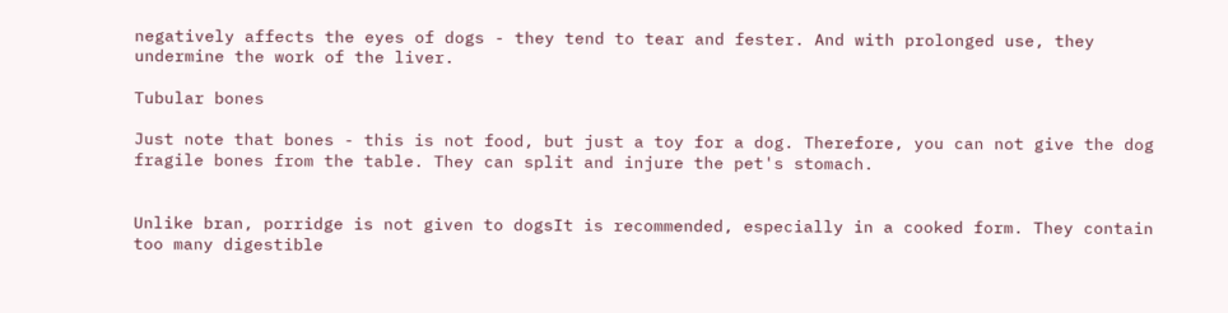negatively affects the eyes of dogs - they tend to tear and fester. And with prolonged use, they undermine the work of the liver.

Tubular bones

Just note that bones - this is not food, but just a toy for a dog. Therefore, you can not give the dog fragile bones from the table. They can split and injure the pet's stomach.


Unlike bran, porridge is not given to dogsIt is recommended, especially in a cooked form. They contain too many digestible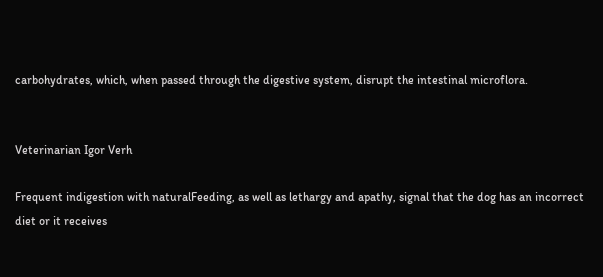carbohydrates, which, when passed through the digestive system, disrupt the intestinal microflora.


Veterinarian Igor Verh

Frequent indigestion with naturalFeeding, as well as lethargy and apathy, signal that the dog has an incorrect diet or it receives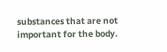substances that are not important for the body.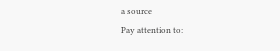a source
Pay attention to: